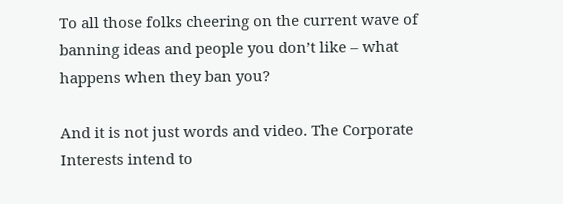To all those folks cheering on the current wave of banning ideas and people you don’t like – what happens when they ban you?

And it is not just words and video. The Corporate Interests intend to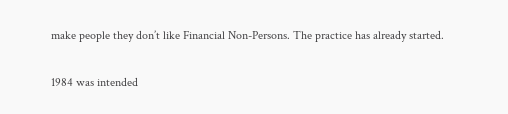make people they don’t like Financial Non-Persons. The practice has already started.

1984 was intended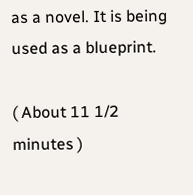as a novel. It is being used as a blueprint.

( About 11 1/2 minutes )